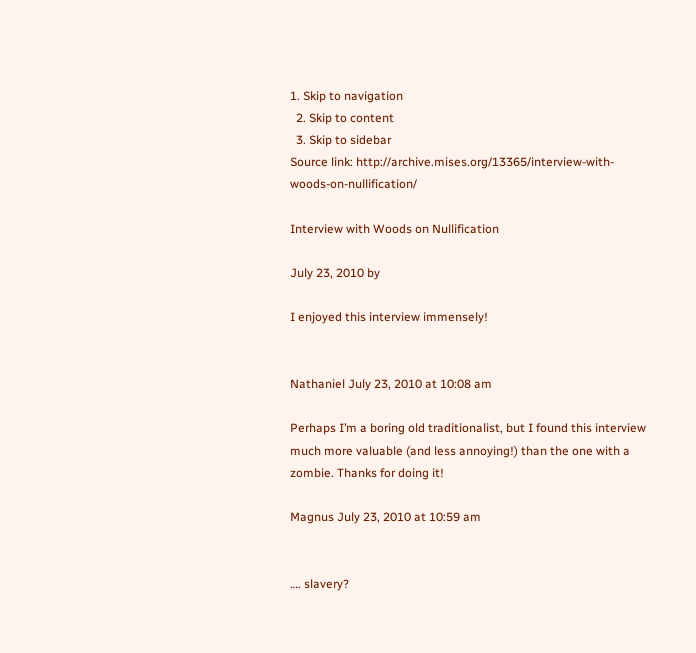1. Skip to navigation
  2. Skip to content
  3. Skip to sidebar
Source link: http://archive.mises.org/13365/interview-with-woods-on-nullification/

Interview with Woods on Nullification

July 23, 2010 by

I enjoyed this interview immensely!


Nathaniel July 23, 2010 at 10:08 am

Perhaps I’m a boring old traditionalist, but I found this interview much more valuable (and less annoying!) than the one with a zombie. Thanks for doing it!

Magnus July 23, 2010 at 10:59 am


…. slavery?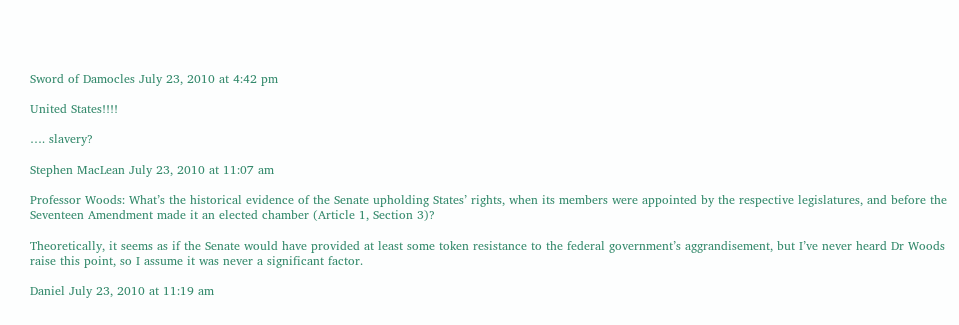Sword of Damocles July 23, 2010 at 4:42 pm

United States!!!!

…. slavery?

Stephen MacLean July 23, 2010 at 11:07 am

Professor Woods: What’s the historical evidence of the Senate upholding States’ rights, when its members were appointed by the respective legislatures, and before the Seventeen Amendment made it an elected chamber (Article 1, Section 3)?

Theoretically, it seems as if the Senate would have provided at least some token resistance to the federal government’s aggrandisement, but I’ve never heard Dr Woods raise this point, so I assume it was never a significant factor.

Daniel July 23, 2010 at 11:19 am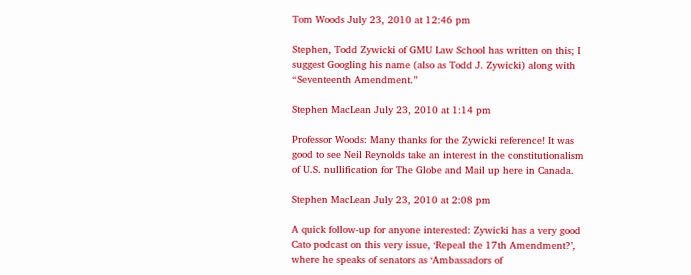Tom Woods July 23, 2010 at 12:46 pm

Stephen, Todd Zywicki of GMU Law School has written on this; I suggest Googling his name (also as Todd J. Zywicki) along with “Seventeenth Amendment.”

Stephen MacLean July 23, 2010 at 1:14 pm

Professor Woods: Many thanks for the Zywicki reference! It was good to see Neil Reynolds take an interest in the constitutionalism of U.S. nullification for The Globe and Mail up here in Canada.

Stephen MacLean July 23, 2010 at 2:08 pm

A quick follow-up for anyone interested: Zywicki has a very good Cato podcast on this very issue, ‘Repeal the 17th Amendment?’, where he speaks of senators as ‘Ambassadors of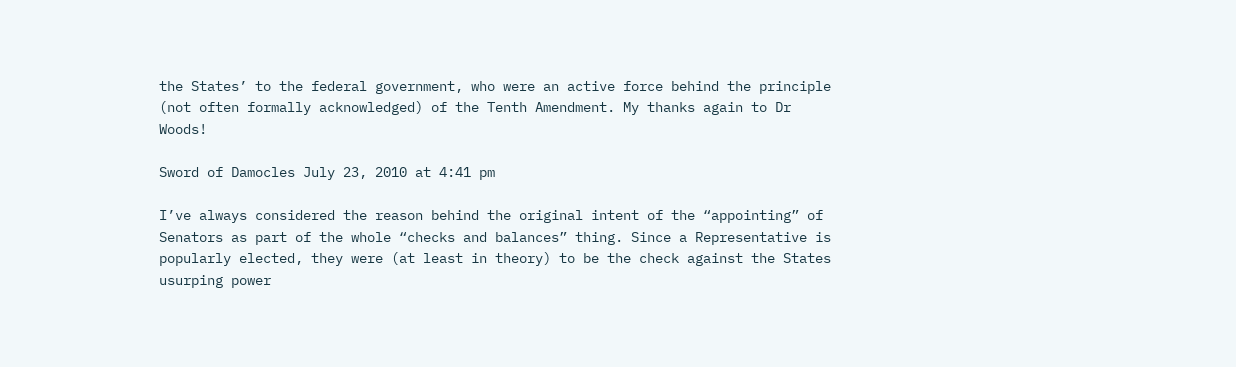the States’ to the federal government, who were an active force behind the principle (not often formally acknowledged) of the Tenth Amendment. My thanks again to Dr Woods!

Sword of Damocles July 23, 2010 at 4:41 pm

I’ve always considered the reason behind the original intent of the “appointing” of Senators as part of the whole “checks and balances” thing. Since a Representative is popularly elected, they were (at least in theory) to be the check against the States usurping power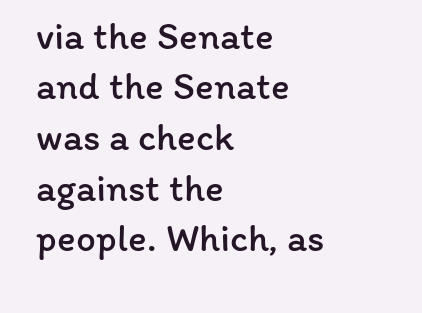via the Senate and the Senate was a check against the people. Which, as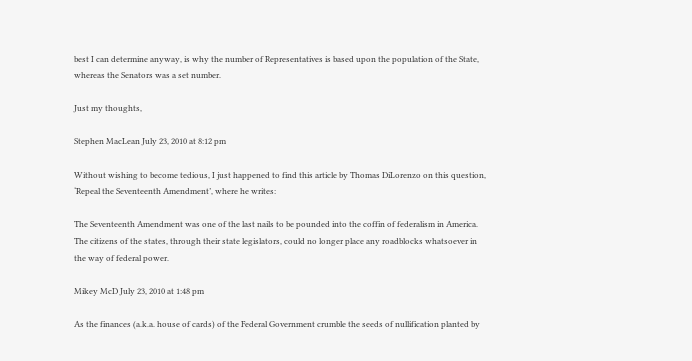best I can determine anyway, is why the number of Representatives is based upon the population of the State, whereas the Senators was a set number.

Just my thoughts,

Stephen MacLean July 23, 2010 at 8:12 pm

Without wishing to become tedious, I just happened to find this article by Thomas DiLorenzo on this question, ‘Repeal the Seventeenth Amendment’, where he writes:

The Seventeenth Amendment was one of the last nails to be pounded into the coffin of federalism in America. The citizens of the states, through their state legislators, could no longer place any roadblocks whatsoever in the way of federal power.

Mikey McD July 23, 2010 at 1:48 pm

As the finances (a.k.a. house of cards) of the Federal Government crumble the seeds of nullification planted by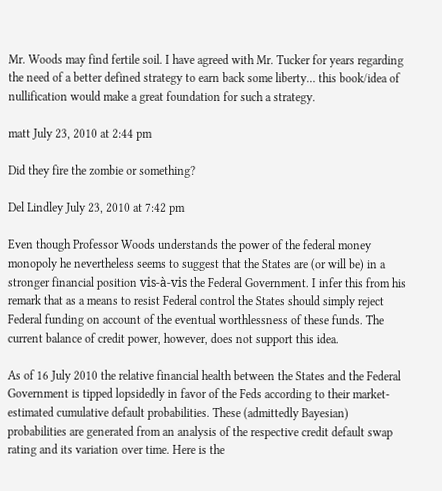Mr. Woods may find fertile soil. I have agreed with Mr. Tucker for years regarding the need of a better defined strategy to earn back some liberty… this book/idea of nullification would make a great foundation for such a strategy.

matt July 23, 2010 at 2:44 pm

Did they fire the zombie or something?

Del Lindley July 23, 2010 at 7:42 pm

Even though Professor Woods understands the power of the federal money monopoly he nevertheless seems to suggest that the States are (or will be) in a stronger financial position vis-à-vis the Federal Government. I infer this from his remark that as a means to resist Federal control the States should simply reject Federal funding on account of the eventual worthlessness of these funds. The current balance of credit power, however, does not support this idea.

As of 16 July 2010 the relative financial health between the States and the Federal Government is tipped lopsidedly in favor of the Feds according to their market-estimated cumulative default probabilities. These (admittedly Bayesian) probabilities are generated from an analysis of the respective credit default swap rating and its variation over time. Here is the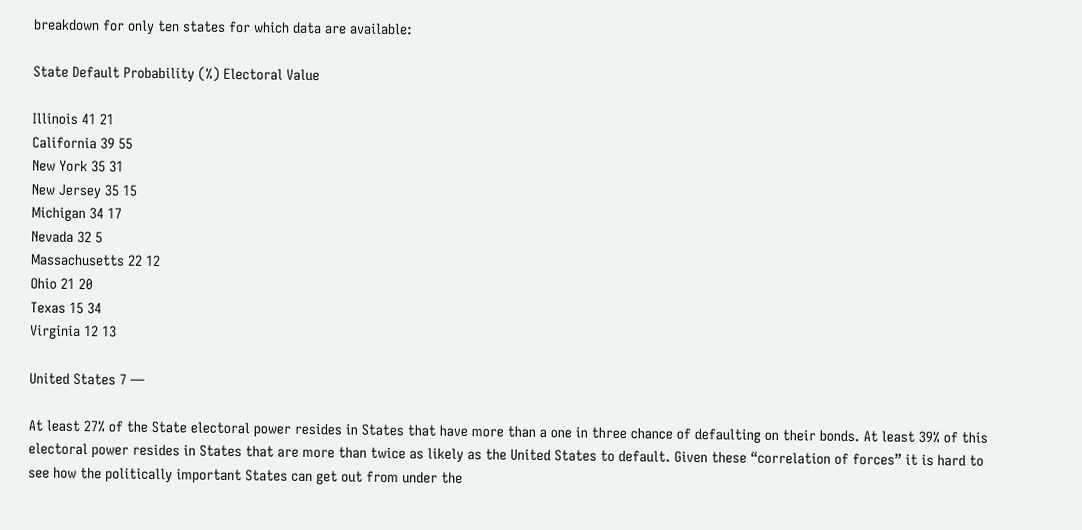breakdown for only ten states for which data are available:

State Default Probability (%) Electoral Value

Illinois 41 21
California 39 55
New York 35 31
New Jersey 35 15
Michigan 34 17
Nevada 32 5
Massachusetts 22 12
Ohio 21 20
Texas 15 34
Virginia 12 13

United States 7 —

At least 27% of the State electoral power resides in States that have more than a one in three chance of defaulting on their bonds. At least 39% of this electoral power resides in States that are more than twice as likely as the United States to default. Given these “correlation of forces” it is hard to see how the politically important States can get out from under the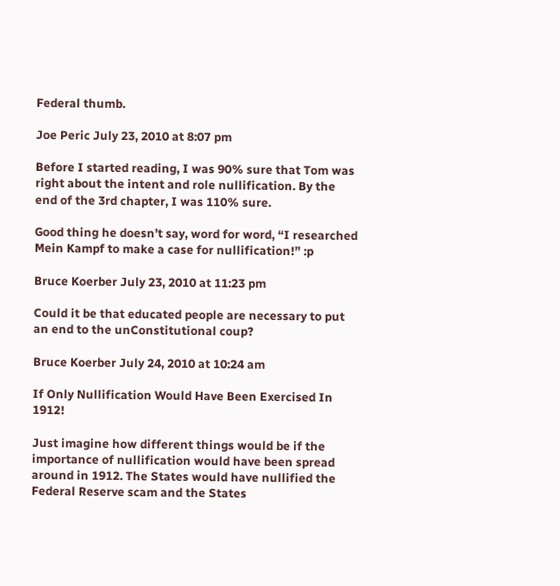Federal thumb.

Joe Peric July 23, 2010 at 8:07 pm

Before I started reading, I was 90% sure that Tom was right about the intent and role nullification. By the end of the 3rd chapter, I was 110% sure.

Good thing he doesn’t say, word for word, “I researched Mein Kampf to make a case for nullification!” :p

Bruce Koerber July 23, 2010 at 11:23 pm

Could it be that educated people are necessary to put an end to the unConstitutional coup?

Bruce Koerber July 24, 2010 at 10:24 am

If Only Nullification Would Have Been Exercised In 1912!

Just imagine how different things would be if the importance of nullification would have been spread around in 1912. The States would have nullified the Federal Reserve scam and the States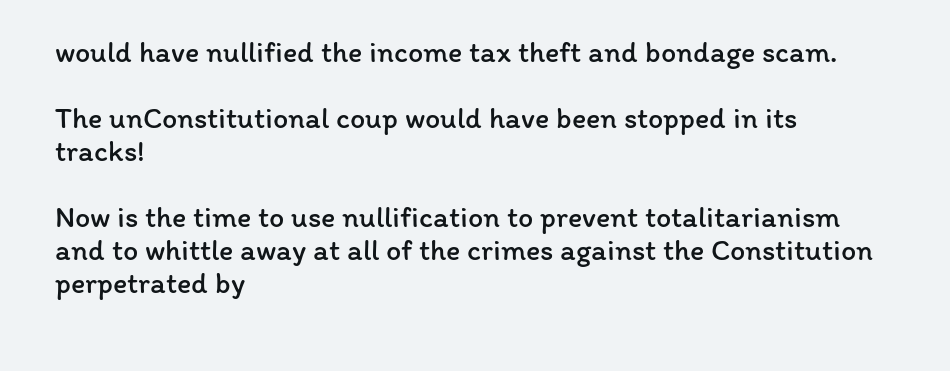would have nullified the income tax theft and bondage scam.

The unConstitutional coup would have been stopped in its tracks!

Now is the time to use nullification to prevent totalitarianism and to whittle away at all of the crimes against the Constitution perpetrated by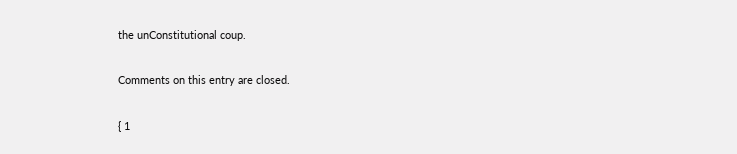the unConstitutional coup.

Comments on this entry are closed.

{ 1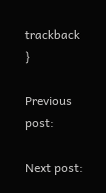trackback }

Previous post:

Next post: